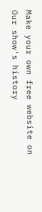Make your own free website on
Our show's history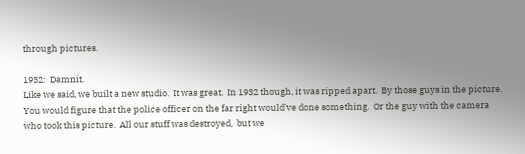through pictures.

1932:  Damnit.
Like we said, we built a new studio.  It was great.  In 1932 though, it was ripped apart.  By those guys in the picture.  You would figure that the police officer on the far right would've done something.  Or the guy with the camera who took this picture.  All our stuff was destroyed,  but we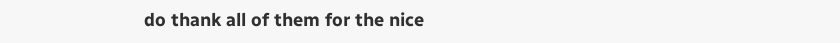do thank all of them for the nice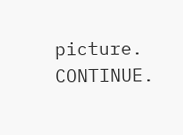picture.   CONTINUE.